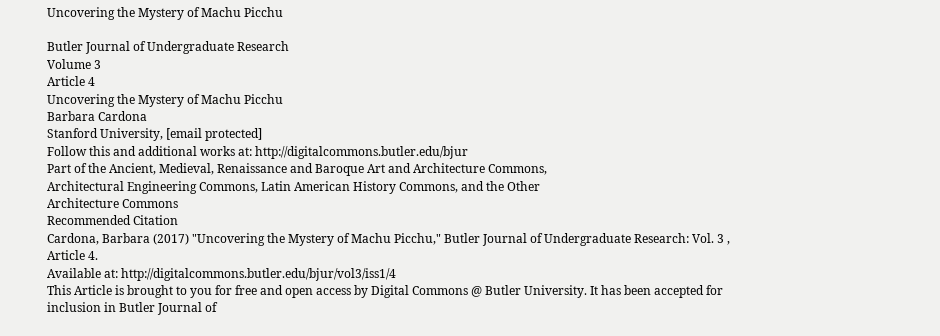Uncovering the Mystery of Machu Picchu

Butler Journal of Undergraduate Research
Volume 3
Article 4
Uncovering the Mystery of Machu Picchu
Barbara Cardona
Stanford University, [email protected]
Follow this and additional works at: http://digitalcommons.butler.edu/bjur
Part of the Ancient, Medieval, Renaissance and Baroque Art and Architecture Commons,
Architectural Engineering Commons, Latin American History Commons, and the Other
Architecture Commons
Recommended Citation
Cardona, Barbara (2017) "Uncovering the Mystery of Machu Picchu," Butler Journal of Undergraduate Research: Vol. 3 , Article 4.
Available at: http://digitalcommons.butler.edu/bjur/vol3/iss1/4
This Article is brought to you for free and open access by Digital Commons @ Butler University. It has been accepted for inclusion in Butler Journal of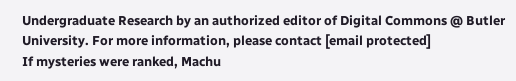Undergraduate Research by an authorized editor of Digital Commons @ Butler University. For more information, please contact [email protected]
If mysteries were ranked, Machu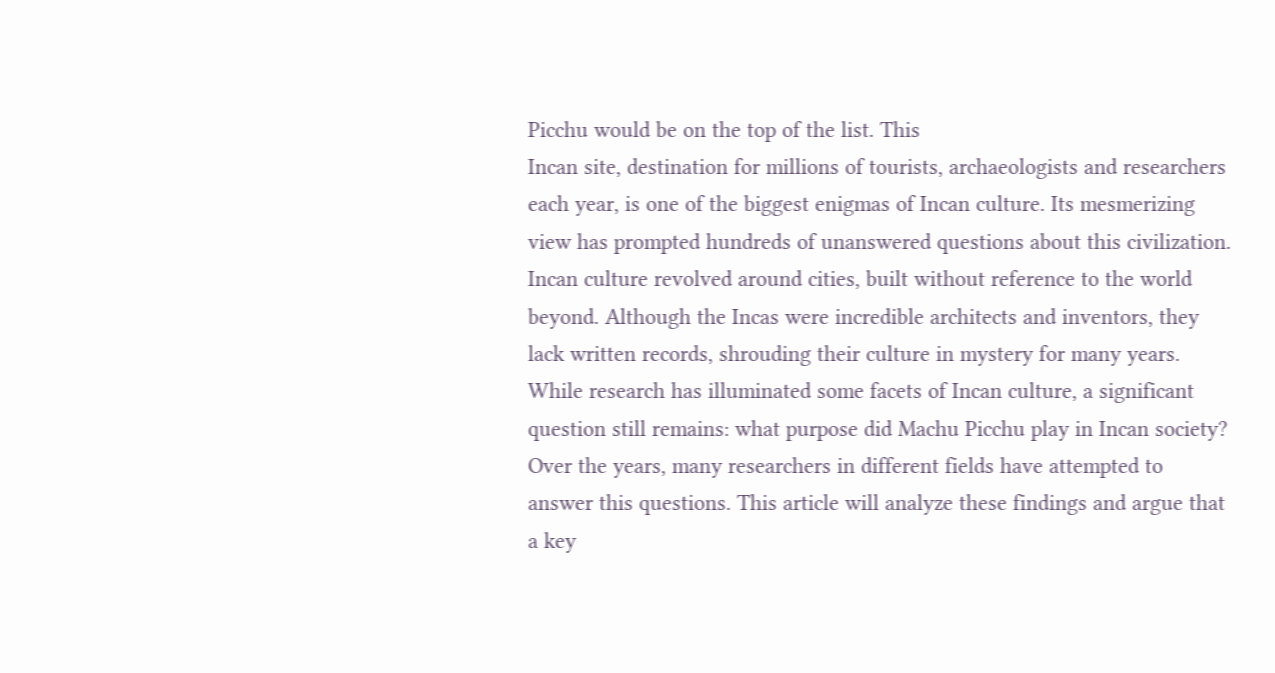Picchu would be on the top of the list. This
Incan site, destination for millions of tourists, archaeologists and researchers
each year, is one of the biggest enigmas of Incan culture. Its mesmerizing
view has prompted hundreds of unanswered questions about this civilization.
Incan culture revolved around cities, built without reference to the world
beyond. Although the Incas were incredible architects and inventors, they
lack written records, shrouding their culture in mystery for many years.
While research has illuminated some facets of Incan culture, a significant
question still remains: what purpose did Machu Picchu play in Incan society?
Over the years, many researchers in different fields have attempted to
answer this questions. This article will analyze these findings and argue that
a key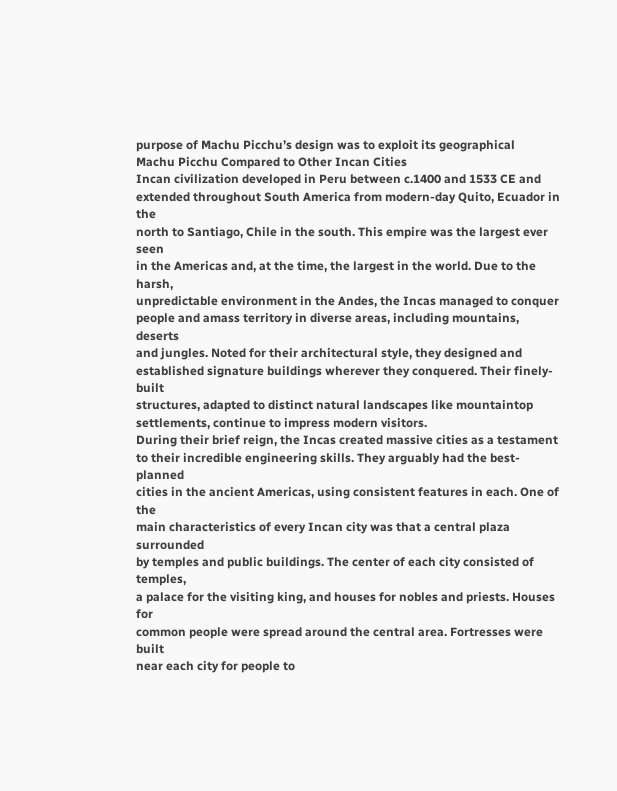purpose of Machu Picchu’s design was to exploit its geographical
Machu Picchu Compared to Other Incan Cities
Incan civilization developed in Peru between c.1400 and 1533 CE and
extended throughout South America from modern-day Quito, Ecuador in the
north to Santiago, Chile in the south. This empire was the largest ever seen
in the Americas and, at the time, the largest in the world. Due to the harsh,
unpredictable environment in the Andes, the Incas managed to conquer
people and amass territory in diverse areas, including mountains, deserts
and jungles. Noted for their architectural style, they designed and
established signature buildings wherever they conquered. Their finely-built
structures, adapted to distinct natural landscapes like mountaintop
settlements, continue to impress modern visitors.
During their brief reign, the Incas created massive cities as a testament
to their incredible engineering skills. They arguably had the best-planned
cities in the ancient Americas, using consistent features in each. One of the
main characteristics of every Incan city was that a central plaza surrounded
by temples and public buildings. The center of each city consisted of temples,
a palace for the visiting king, and houses for nobles and priests. Houses for
common people were spread around the central area. Fortresses were built
near each city for people to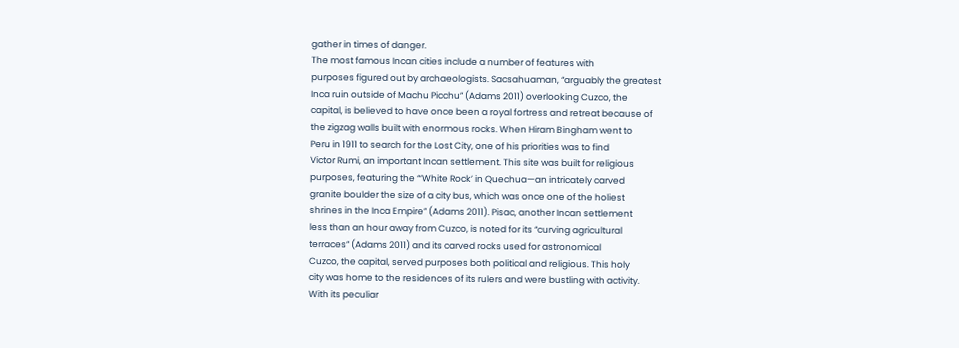gather in times of danger.
The most famous Incan cities include a number of features with
purposes figured out by archaeologists. Sacsahuaman, “arguably the greatest
Inca ruin outside of Machu Picchu” (Adams 2011) overlooking Cuzco, the
capital, is believed to have once been a royal fortress and retreat because of
the zigzag walls built with enormous rocks. When Hiram Bingham went to
Peru in 1911 to search for the Lost City, one of his priorities was to find
Victor Rumi, an important Incan settlement. This site was built for religious
purposes, featuring the “‘White Rock’ in Quechua—an intricately carved
granite boulder the size of a city bus, which was once one of the holiest
shrines in the Inca Empire” (Adams 2011). Pisac, another Incan settlement
less than an hour away from Cuzco, is noted for its “curving agricultural
terraces” (Adams 2011) and its carved rocks used for astronomical
Cuzco, the capital, served purposes both political and religious. This holy
city was home to the residences of its rulers and were bustling with activity.
With its peculiar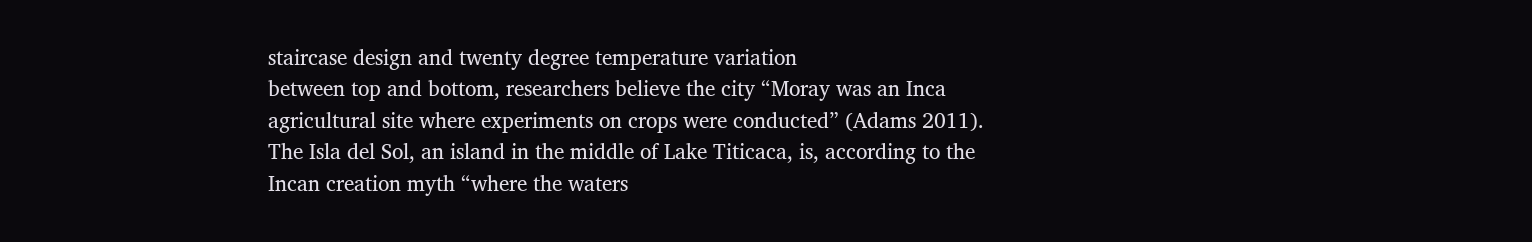staircase design and twenty degree temperature variation
between top and bottom, researchers believe the city “Moray was an Inca
agricultural site where experiments on crops were conducted” (Adams 2011).
The Isla del Sol, an island in the middle of Lake Titicaca, is, according to the
Incan creation myth “where the waters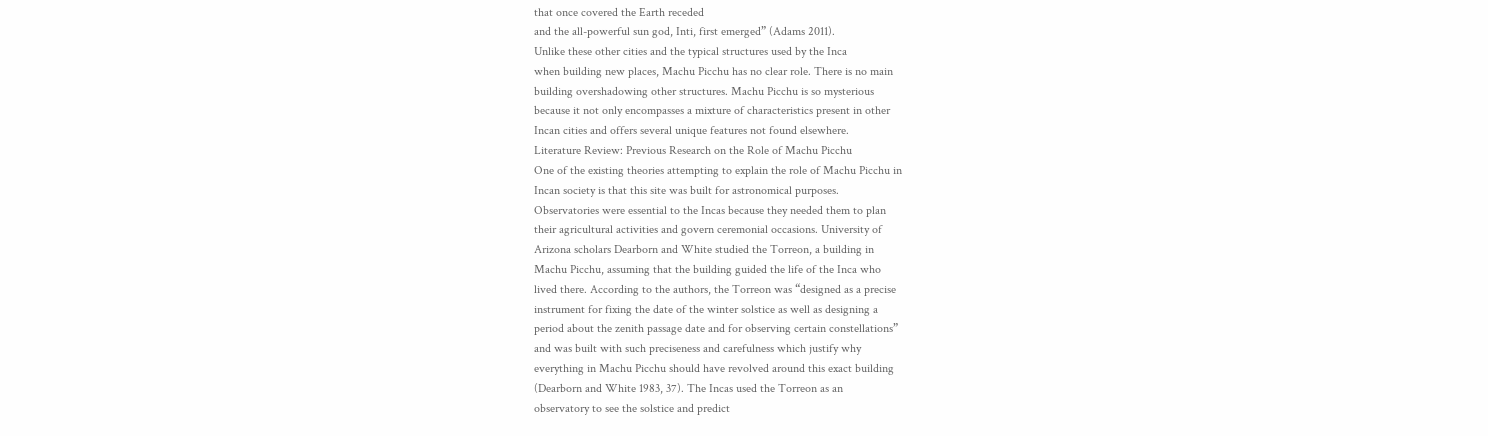that once covered the Earth receded
and the all-powerful sun god, Inti, first emerged” (Adams 2011).
Unlike these other cities and the typical structures used by the Inca
when building new places, Machu Picchu has no clear role. There is no main
building overshadowing other structures. Machu Picchu is so mysterious
because it not only encompasses a mixture of characteristics present in other
Incan cities and offers several unique features not found elsewhere.
Literature Review: Previous Research on the Role of Machu Picchu
One of the existing theories attempting to explain the role of Machu Picchu in
Incan society is that this site was built for astronomical purposes.
Observatories were essential to the Incas because they needed them to plan
their agricultural activities and govern ceremonial occasions. University of
Arizona scholars Dearborn and White studied the Torreon, a building in
Machu Picchu, assuming that the building guided the life of the Inca who
lived there. According to the authors, the Torreon was “designed as a precise
instrument for fixing the date of the winter solstice as well as designing a
period about the zenith passage date and for observing certain constellations”
and was built with such preciseness and carefulness which justify why
everything in Machu Picchu should have revolved around this exact building
(Dearborn and White 1983, 37). The Incas used the Torreon as an
observatory to see the solstice and predict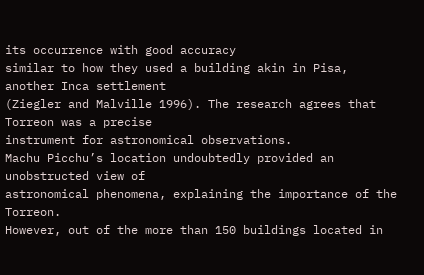its occurrence with good accuracy
similar to how they used a building akin in Pisa, another Inca settlement
(Ziegler and Malville 1996). The research agrees that Torreon was a precise
instrument for astronomical observations.
Machu Picchu’s location undoubtedly provided an unobstructed view of
astronomical phenomena, explaining the importance of the Torreon.
However, out of the more than 150 buildings located in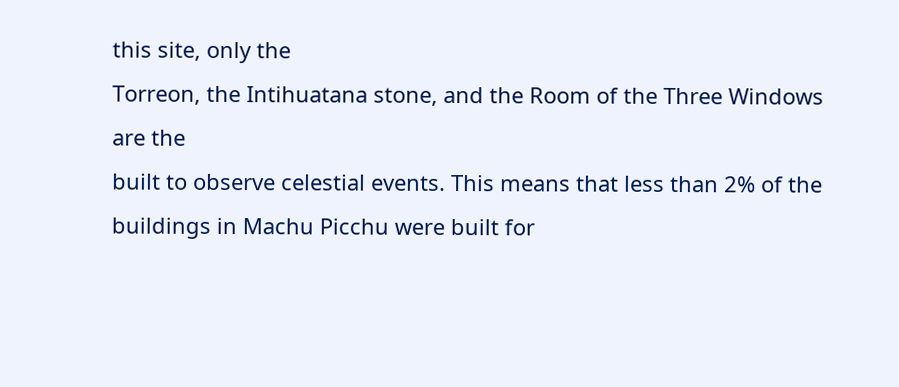this site, only the
Torreon, the Intihuatana stone, and the Room of the Three Windows are the
built to observe celestial events. This means that less than 2% of the
buildings in Machu Picchu were built for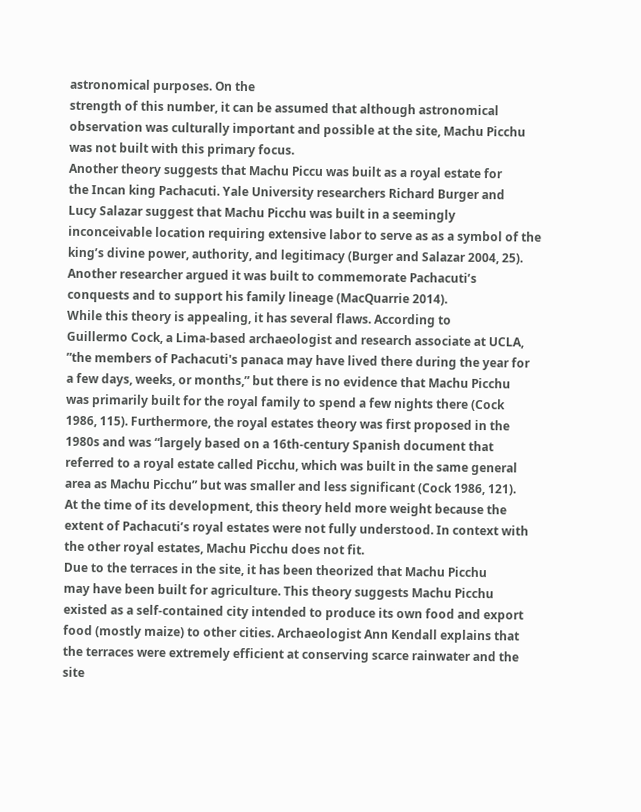astronomical purposes. On the
strength of this number, it can be assumed that although astronomical
observation was culturally important and possible at the site, Machu Picchu
was not built with this primary focus.
Another theory suggests that Machu Piccu was built as a royal estate for
the Incan king Pachacuti. Yale University researchers Richard Burger and
Lucy Salazar suggest that Machu Picchu was built in a seemingly
inconceivable location requiring extensive labor to serve as as a symbol of the
king’s divine power, authority, and legitimacy (Burger and Salazar 2004, 25).
Another researcher argued it was built to commemorate Pachacuti’s
conquests and to support his family lineage (MacQuarrie 2014).
While this theory is appealing, it has several flaws. According to
Guillermo Cock, a Lima-based archaeologist and research associate at UCLA,
”the members of Pachacuti's panaca may have lived there during the year for
a few days, weeks, or months,” but there is no evidence that Machu Picchu
was primarily built for the royal family to spend a few nights there (Cock
1986, 115). Furthermore, the royal estates theory was first proposed in the
1980s and was “largely based on a 16th-century Spanish document that
referred to a royal estate called Picchu, which was built in the same general
area as Machu Picchu” but was smaller and less significant (Cock 1986, 121).
At the time of its development, this theory held more weight because the
extent of Pachacuti’s royal estates were not fully understood. In context with
the other royal estates, Machu Picchu does not fit.
Due to the terraces in the site, it has been theorized that Machu Picchu
may have been built for agriculture. This theory suggests Machu Picchu
existed as a self-contained city intended to produce its own food and export
food (mostly maize) to other cities. Archaeologist Ann Kendall explains that
the terraces were extremely efficient at conserving scarce rainwater and the
site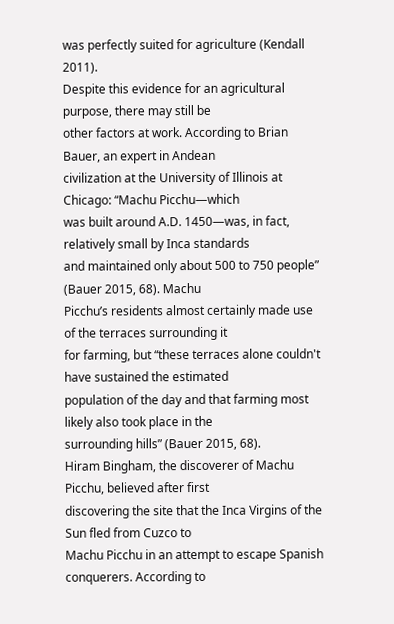was perfectly suited for agriculture (Kendall 2011).
Despite this evidence for an agricultural purpose, there may still be
other factors at work. According to Brian Bauer, an expert in Andean
civilization at the University of Illinois at Chicago: “Machu Picchu—which
was built around A.D. 1450—was, in fact, relatively small by Inca standards
and maintained only about 500 to 750 people” (Bauer 2015, 68). Machu
Picchu’s residents almost certainly made use of the terraces surrounding it
for farming, but “these terraces alone couldn't have sustained the estimated
population of the day and that farming most likely also took place in the
surrounding hills” (Bauer 2015, 68).
Hiram Bingham, the discoverer of Machu Picchu, believed after first
discovering the site that the Inca Virgins of the Sun fled from Cuzco to
Machu Picchu in an attempt to escape Spanish conquerers. According to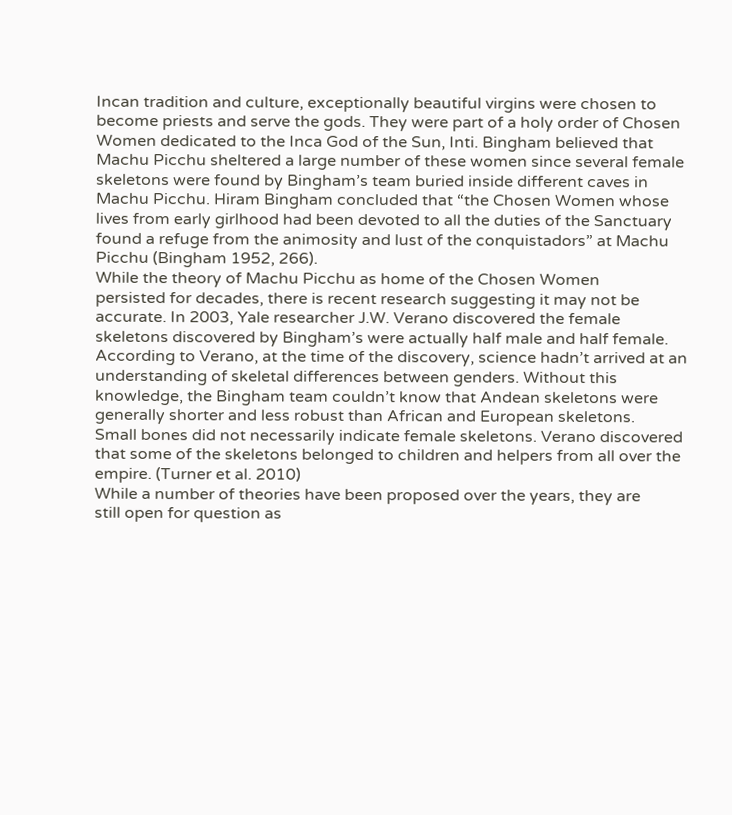Incan tradition and culture, exceptionally beautiful virgins were chosen to
become priests and serve the gods. They were part of a holy order of Chosen
Women dedicated to the Inca God of the Sun, Inti. Bingham believed that
Machu Picchu sheltered a large number of these women since several female
skeletons were found by Bingham’s team buried inside different caves in
Machu Picchu. Hiram Bingham concluded that “the Chosen Women whose
lives from early girlhood had been devoted to all the duties of the Sanctuary
found a refuge from the animosity and lust of the conquistadors” at Machu
Picchu (Bingham 1952, 266).
While the theory of Machu Picchu as home of the Chosen Women
persisted for decades, there is recent research suggesting it may not be
accurate. In 2003, Yale researcher J.W. Verano discovered the female
skeletons discovered by Bingham’s were actually half male and half female.
According to Verano, at the time of the discovery, science hadn’t arrived at an
understanding of skeletal differences between genders. Without this
knowledge, the Bingham team couldn’t know that Andean skeletons were
generally shorter and less robust than African and European skeletons.
Small bones did not necessarily indicate female skeletons. Verano discovered
that some of the skeletons belonged to children and helpers from all over the
empire. (Turner et al. 2010)
While a number of theories have been proposed over the years, they are
still open for question as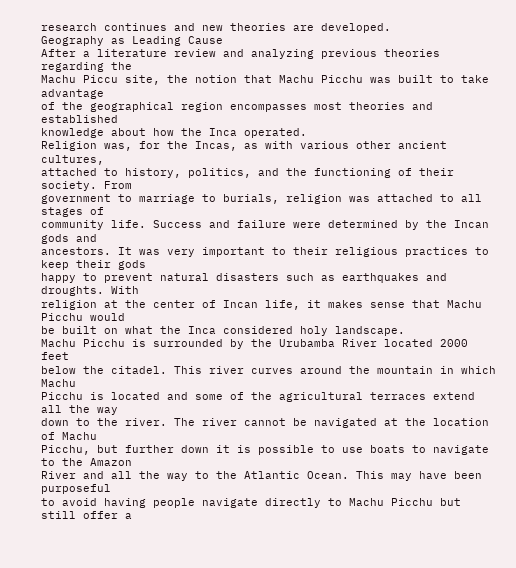research continues and new theories are developed.
Geography as Leading Cause
After a literature review and analyzing previous theories regarding the
Machu Piccu site, the notion that Machu Picchu was built to take advantage
of the geographical region encompasses most theories and established
knowledge about how the Inca operated.
Religion was, for the Incas, as with various other ancient cultures,
attached to history, politics, and the functioning of their society. From
government to marriage to burials, religion was attached to all stages of
community life. Success and failure were determined by the Incan gods and
ancestors. It was very important to their religious practices to keep their gods
happy to prevent natural disasters such as earthquakes and droughts. With
religion at the center of Incan life, it makes sense that Machu Picchu would
be built on what the Inca considered holy landscape.
Machu Picchu is surrounded by the Urubamba River located 2000 feet
below the citadel. This river curves around the mountain in which Machu
Picchu is located and some of the agricultural terraces extend all the way
down to the river. The river cannot be navigated at the location of Machu
Picchu, but further down it is possible to use boats to navigate to the Amazon
River and all the way to the Atlantic Ocean. This may have been purposeful
to avoid having people navigate directly to Machu Picchu but still offer a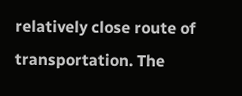relatively close route of transportation. The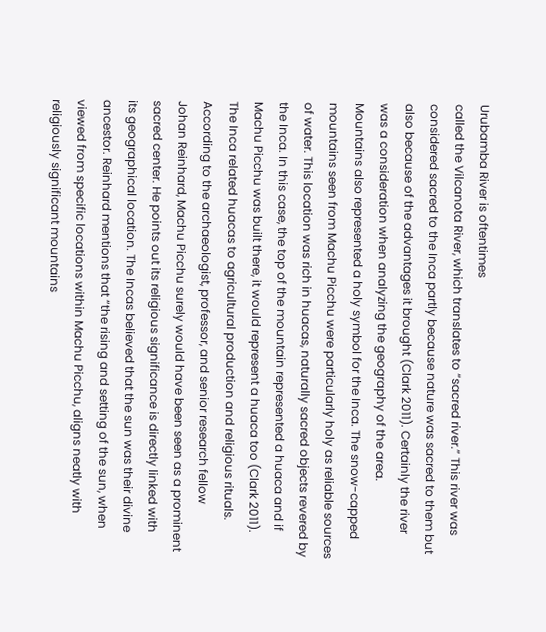Urubamba River is oftentimes
called the Vilcanota River, which translates to “sacred river.” This river was
considered sacred to the Inca partly because nature was sacred to them but
also because of the advantages it brought (Clark 2011). Certainly the river
was a consideration when analyzing the geography of the area.
Mountains also represented a holy symbol for the Inca. The snow-capped
mountains seen from Machu Picchu were particularly holy as reliable sources
of water. This location was rich in huacas, naturally sacred objects revered by
the Inca. In this case, the top of the mountain represented a huaca and if
Machu Picchu was built there, it would represent a huaca too (Clark 2011).
The Inca related huacas to agricultural production and religious rituals.
According to the archaeologist, professor, and senior research fellow
Johan Reinhard, Machu Picchu surely would have been seen as a prominent
sacred center. He points out its religious significance is directly linked with
its geographical location. The Incas believed that the sun was their divine
ancestor. Reinhard mentions that “the rising and setting of the sun, when
viewed from specific locations within Machu Picchu, aligns neatly with
religiously significant mountains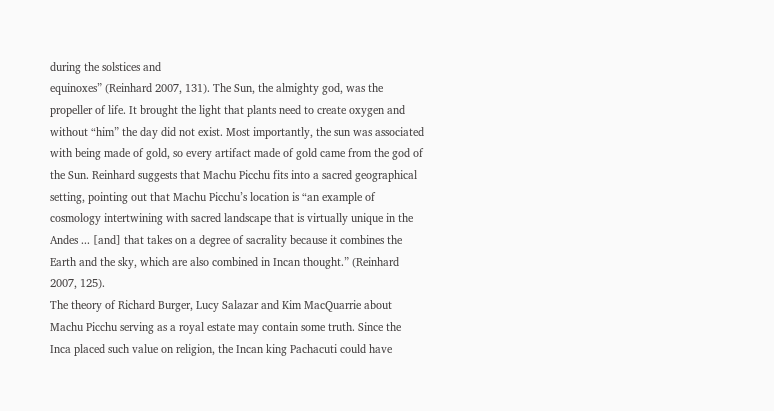during the solstices and
equinoxes” (Reinhard 2007, 131). The Sun, the almighty god, was the
propeller of life. It brought the light that plants need to create oxygen and
without “him” the day did not exist. Most importantly, the sun was associated
with being made of gold, so every artifact made of gold came from the god of
the Sun. Reinhard suggests that Machu Picchu fits into a sacred geographical
setting, pointing out that Machu Picchu’s location is “an example of
cosmology intertwining with sacred landscape that is virtually unique in the
Andes ... [and] that takes on a degree of sacrality because it combines the
Earth and the sky, which are also combined in Incan thought.” (Reinhard
2007, 125).
The theory of Richard Burger, Lucy Salazar and Kim MacQuarrie about
Machu Picchu serving as a royal estate may contain some truth. Since the
Inca placed such value on religion, the Incan king Pachacuti could have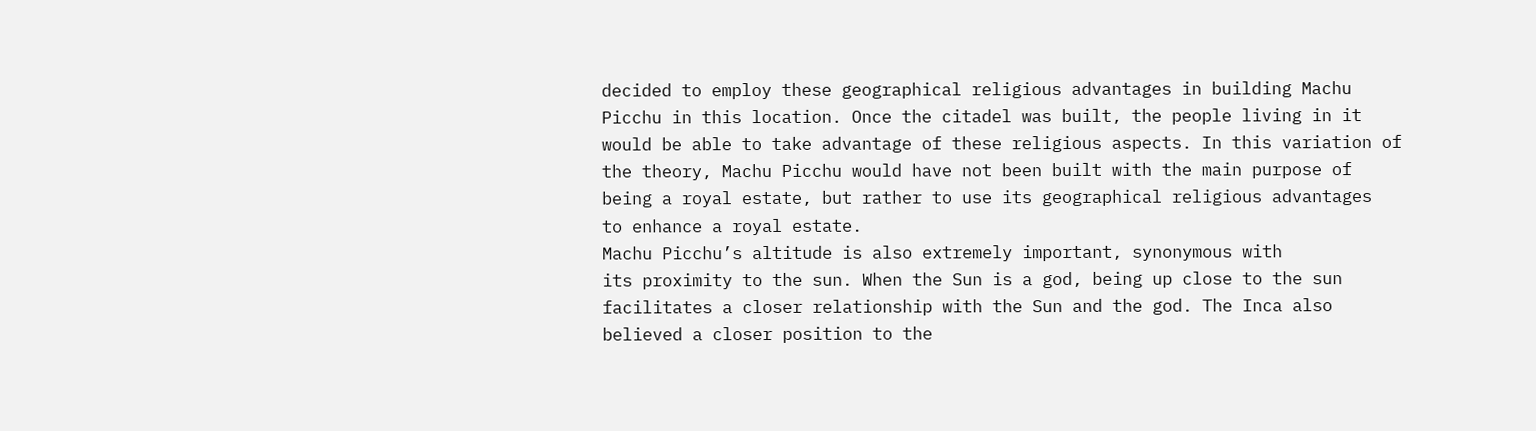decided to employ these geographical religious advantages in building Machu
Picchu in this location. Once the citadel was built, the people living in it
would be able to take advantage of these religious aspects. In this variation of
the theory, Machu Picchu would have not been built with the main purpose of
being a royal estate, but rather to use its geographical religious advantages
to enhance a royal estate.
Machu Picchu’s altitude is also extremely important, synonymous with
its proximity to the sun. When the Sun is a god, being up close to the sun
facilitates a closer relationship with the Sun and the god. The Inca also
believed a closer position to the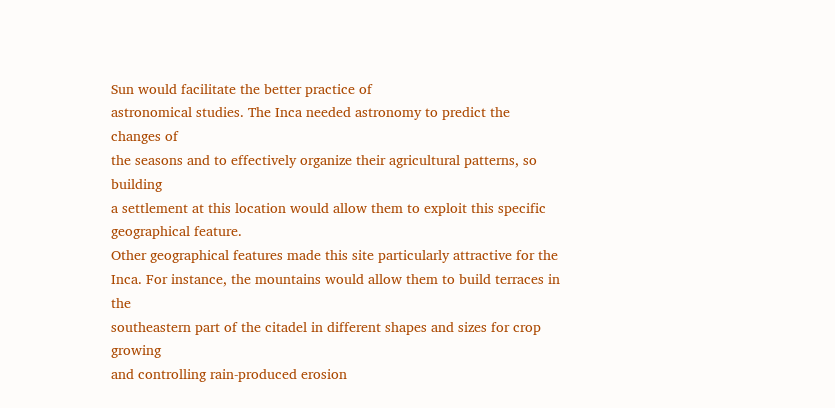Sun would facilitate the better practice of
astronomical studies. The Inca needed astronomy to predict the changes of
the seasons and to effectively organize their agricultural patterns, so building
a settlement at this location would allow them to exploit this specific
geographical feature.
Other geographical features made this site particularly attractive for the
Inca. For instance, the mountains would allow them to build terraces in the
southeastern part of the citadel in different shapes and sizes for crop growing
and controlling rain-produced erosion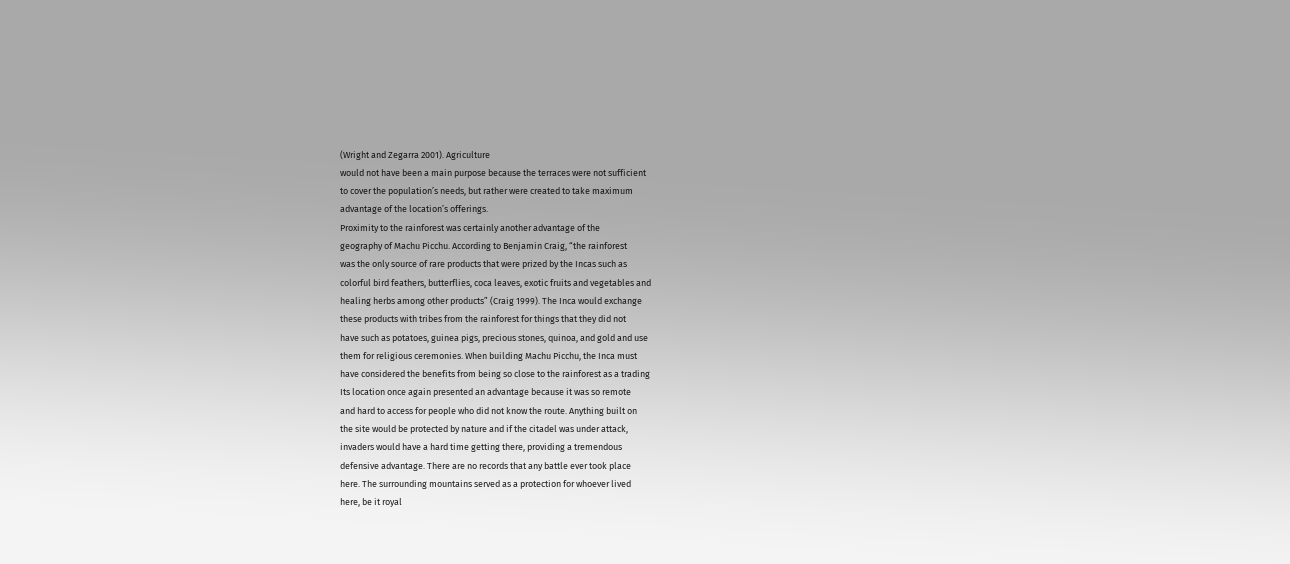(Wright and Zegarra 2001). Agriculture
would not have been a main purpose because the terraces were not sufficient
to cover the population’s needs, but rather were created to take maximum
advantage of the location’s offerings.
Proximity to the rainforest was certainly another advantage of the
geography of Machu Picchu. According to Benjamin Craig, “the rainforest
was the only source of rare products that were prized by the Incas such as
colorful bird feathers, butterflies, coca leaves, exotic fruits and vegetables and
healing herbs among other products” (Craig 1999). The Inca would exchange
these products with tribes from the rainforest for things that they did not
have such as potatoes, guinea pigs, precious stones, quinoa, and gold and use
them for religious ceremonies. When building Machu Picchu, the Inca must
have considered the benefits from being so close to the rainforest as a trading
Its location once again presented an advantage because it was so remote
and hard to access for people who did not know the route. Anything built on
the site would be protected by nature and if the citadel was under attack,
invaders would have a hard time getting there, providing a tremendous
defensive advantage. There are no records that any battle ever took place
here. The surrounding mountains served as a protection for whoever lived
here, be it royal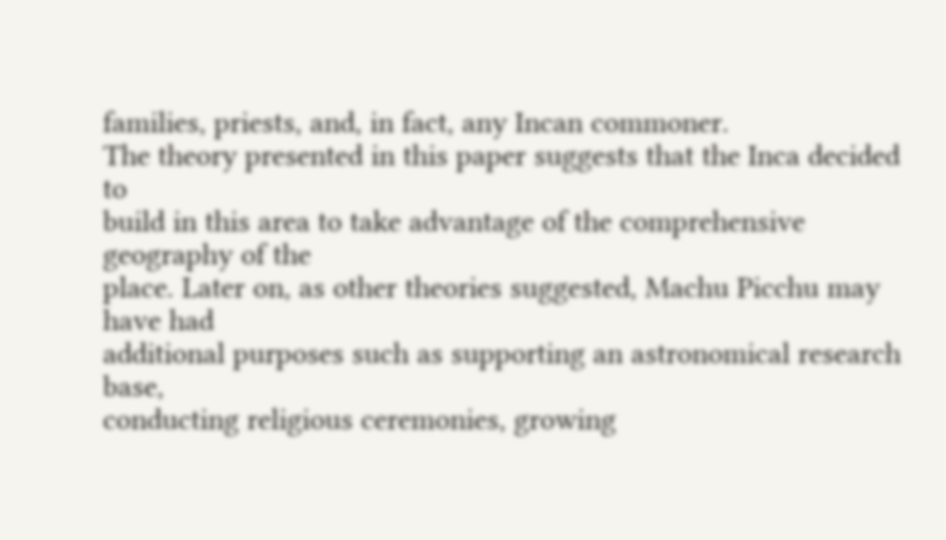families, priests, and, in fact, any Incan commoner.
The theory presented in this paper suggests that the Inca decided to
build in this area to take advantage of the comprehensive geography of the
place. Later on, as other theories suggested, Machu Picchu may have had
additional purposes such as supporting an astronomical research base,
conducting religious ceremonies, growing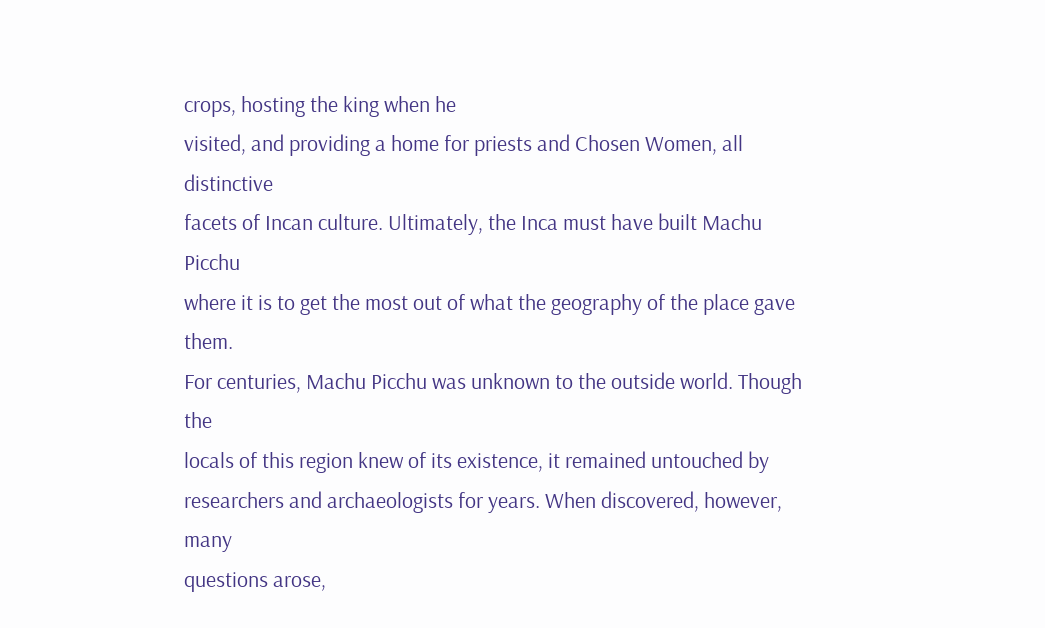crops, hosting the king when he
visited, and providing a home for priests and Chosen Women, all distinctive
facets of Incan culture. Ultimately, the Inca must have built Machu Picchu
where it is to get the most out of what the geography of the place gave them.
For centuries, Machu Picchu was unknown to the outside world. Though the
locals of this region knew of its existence, it remained untouched by
researchers and archaeologists for years. When discovered, however, many
questions arose,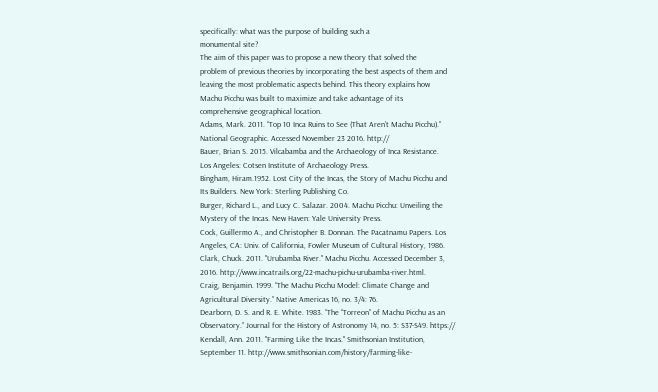specifically: what was the purpose of building such a
monumental site?
The aim of this paper was to propose a new theory that solved the
problem of previous theories by incorporating the best aspects of them and
leaving the most problematic aspects behind. This theory explains how
Machu Picchu was built to maximize and take advantage of its
comprehensive geographical location.
Adams, Mark. 2011. “Top 10 Inca Ruins to See (That Aren’t Machu Picchu).”
National Geographic. Accessed November 23 2016. http://
Bauer, Brian S. 2015. Vilcabamba and the Archaeology of Inca Resistance.
Los Angeles: Cotsen Institute of Archaeology Press.
Bingham, Hiram.1952. Lost City of the Incas, the Story of Machu Picchu and
Its Builders. New York: Sterling Publishing Co.
Burger, Richard L., and Lucy C. Salazar. 2004. Machu Picchu: Unveiling the
Mystery of the Incas. New Haven: Yale University Press.
Cock, Guillermo A., and Christopher B. Donnan. The Pacatnamu Papers. Los
Angeles, CA: Univ. of California, Fowler Museum of Cultural History, 1986.
Clark, Chuck. 2011. "Urubamba River." Machu Picchu. Accessed December 3,
2016. http://www.incatrails.org/22-machu-pichu-urubamba-river.html.
Craig, Benjamin. 1999. “The Machu Picchu Model: Climate Change and
Agricultural Diversity.” Native Americas 16, no. 3/4: 76.
Dearborn, D. S. and R. E. White. 1983. “The “Torreon” of Machu Picchu as an
Observatory.” Journal for the History of Astronomy 14, no. 5: S37-S49. https://
Kendall, Ann. 2011. "Farming Like the Incas." Smithsonian Institution,
September 11. http://www.smithsonian.com/history/farming-like-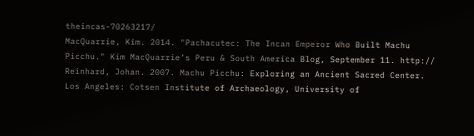theincas-70263217/
MacQuarrie, Kim. 2014. "Pachacutec: The Incan Emperor Who Built Machu
Picchu." Kim MacQuarrie’s Peru & South America Blog, September 11. http://
Reinhard, Johan. 2007. Machu Picchu: Exploring an Ancient Sacred Center.
Los Angeles: Cotsen Institute of Archaeology, University of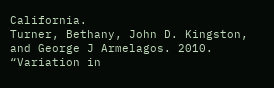California.
Turner, Bethany, John D. Kingston, and George J Armelagos. 2010.
“Variation in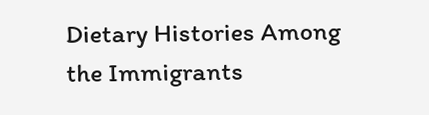Dietary Histories Among the Immigrants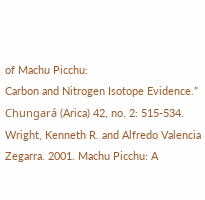of Machu Picchu:
Carbon and Nitrogen Isotope Evidence.” Chungará (Arica) 42, no. 2: 515-534.
Wright, Kenneth R. and Alfredo Valencia Zegarra. 2001. Machu Picchu: A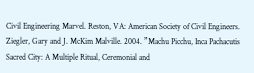Civil Engineering Marvel. Reston, VA: American Society of Civil Engineers.
Ziegler, Gary and J. McKim Malville. 2004. ”Machu Picchu, Inca Pachacutis
Sacred City: A Multiple Ritual, Ceremonial and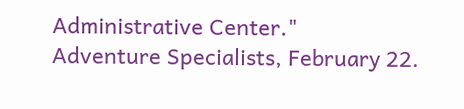Administrative Center."
Adventure Specialists, February 22.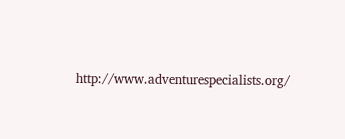http://www.adventurespecialists.org/